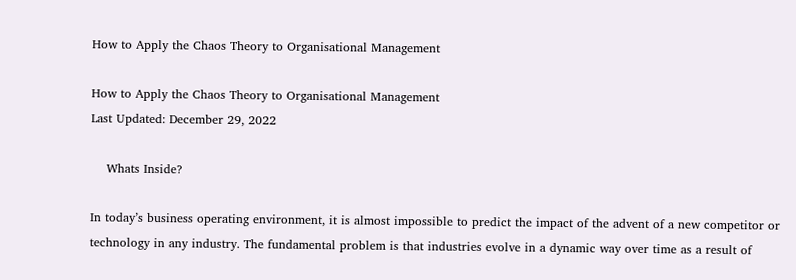How to Apply the Chaos Theory to Organisational Management

How to Apply the Chaos Theory to Organisational Management
Last Updated: December 29, 2022

    Whats Inside?

In today’s business operating environment, it is almost impossible to predict the impact of the advent of a new competitor or technology in any industry. The fundamental problem is that industries evolve in a dynamic way over time as a result of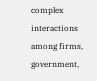complex interactions among firms, government,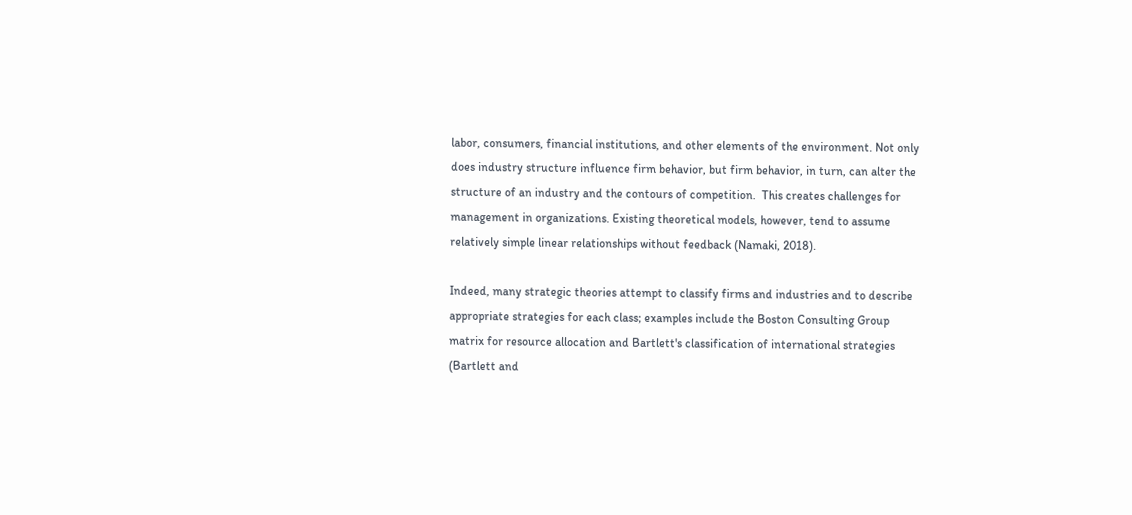labor, consumers, financial institutions, and other elements of the environment. Not only does industry structure influence firm behavior, but firm behavior, in turn, can alter the structure of an industry and the contours of competition.  This creates challenges for management in organizations. Existing theoretical models, however, tend to assume relatively simple linear relationships without feedback (Namaki, 2018).

Indeed, many strategic theories attempt to classify firms and industries and to describe appropriate strategies for each class; examples include the Boston Consulting Group matrix for resource allocation and Bartlett's classification of international strategies (Bartlett and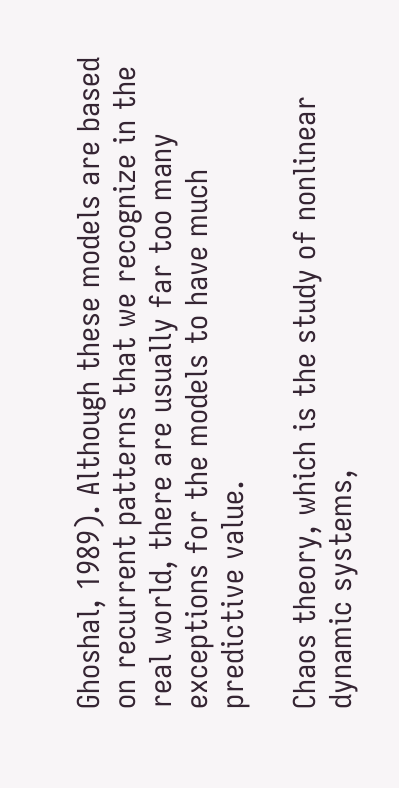Ghoshal, 1989). Although these models are based on recurrent patterns that we recognize in the real world, there are usually far too many exceptions for the models to have much predictive value.

Chaos theory, which is the study of nonlinear dynamic systems,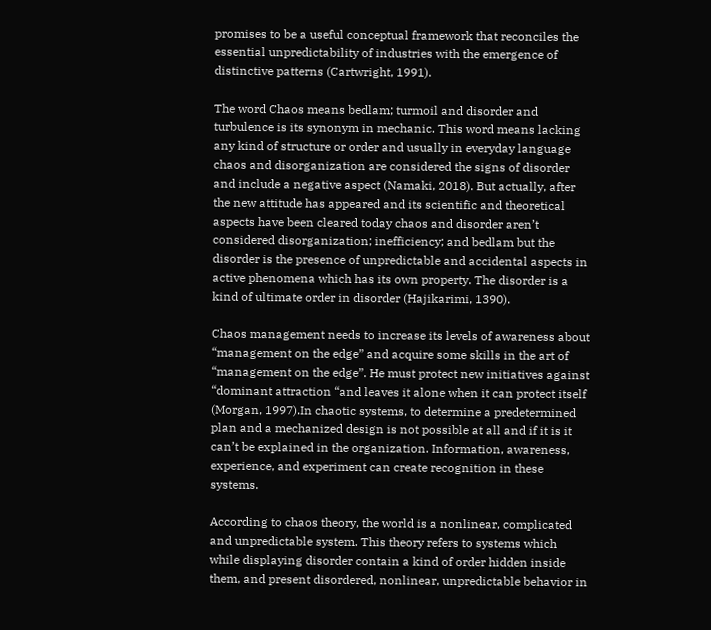promises to be a useful conceptual framework that reconciles the essential unpredictability of industries with the emergence of distinctive patterns (Cartwright, 1991).

The word Chaos means bedlam; turmoil and disorder and turbulence is its synonym in mechanic. This word means lacking any kind of structure or order and usually in everyday language chaos and disorganization are considered the signs of disorder and include a negative aspect (Namaki, 2018). But actually, after the new attitude has appeared and its scientific and theoretical aspects have been cleared today chaos and disorder aren’t considered disorganization; inefficiency; and bedlam but the disorder is the presence of unpredictable and accidental aspects in active phenomena which has its own property. The disorder is a kind of ultimate order in disorder (Hajikarimi, 1390).

Chaos management needs to increase its levels of awareness about “management on the edge” and acquire some skills in the art of “management on the edge”. He must protect new initiatives against “dominant attraction “and leaves it alone when it can protect itself (Morgan, 1997).In chaotic systems, to determine a predetermined plan and a mechanized design is not possible at all and if it is it can’t be explained in the organization. Information, awareness, experience, and experiment can create recognition in these systems.

According to chaos theory, the world is a nonlinear, complicated and unpredictable system. This theory refers to systems which while displaying disorder contain a kind of order hidden inside them, and present disordered, nonlinear, unpredictable behavior in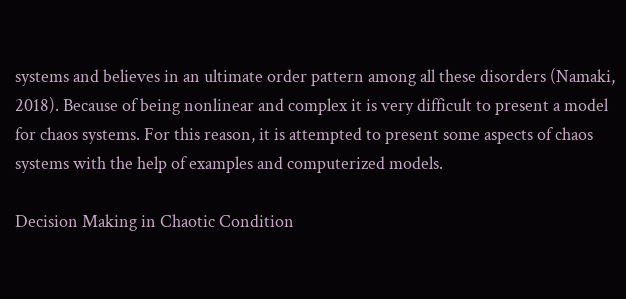systems and believes in an ultimate order pattern among all these disorders (Namaki, 2018). Because of being nonlinear and complex it is very difficult to present a model for chaos systems. For this reason, it is attempted to present some aspects of chaos systems with the help of examples and computerized models.

Decision Making in Chaotic Condition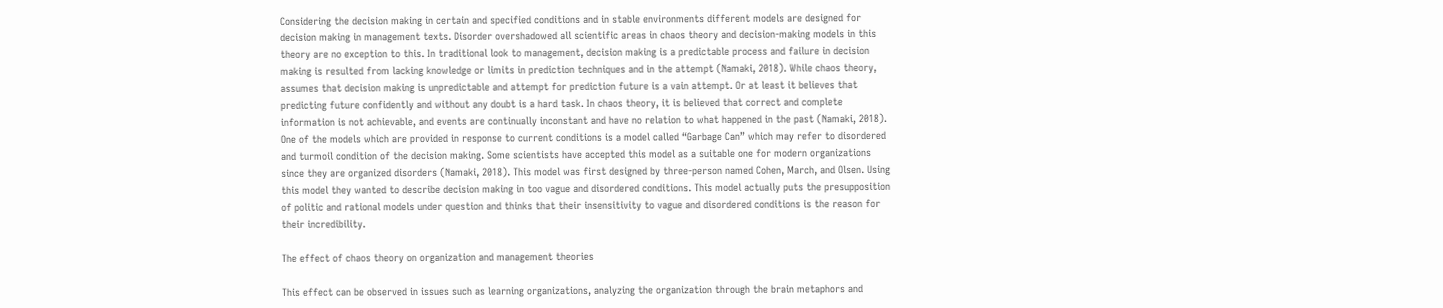Considering the decision making in certain and specified conditions and in stable environments different models are designed for decision making in management texts. Disorder overshadowed all scientific areas in chaos theory and decision-making models in this theory are no exception to this. In traditional look to management, decision making is a predictable process and failure in decision making is resulted from lacking knowledge or limits in prediction techniques and in the attempt (Namaki, 2018). While chaos theory, assumes that decision making is unpredictable and attempt for prediction future is a vain attempt. Or at least it believes that predicting future confidently and without any doubt is a hard task. In chaos theory, it is believed that correct and complete information is not achievable, and events are continually inconstant and have no relation to what happened in the past (Namaki, 2018). One of the models which are provided in response to current conditions is a model called “Garbage Can” which may refer to disordered and turmoil condition of the decision making. Some scientists have accepted this model as a suitable one for modern organizations since they are organized disorders (Namaki, 2018). This model was first designed by three-person named Cohen, March, and Olsen. Using this model they wanted to describe decision making in too vague and disordered conditions. This model actually puts the presupposition of politic and rational models under question and thinks that their insensitivity to vague and disordered conditions is the reason for their incredibility.

The effect of chaos theory on organization and management theories

This effect can be observed in issues such as learning organizations, analyzing the organization through the brain metaphors and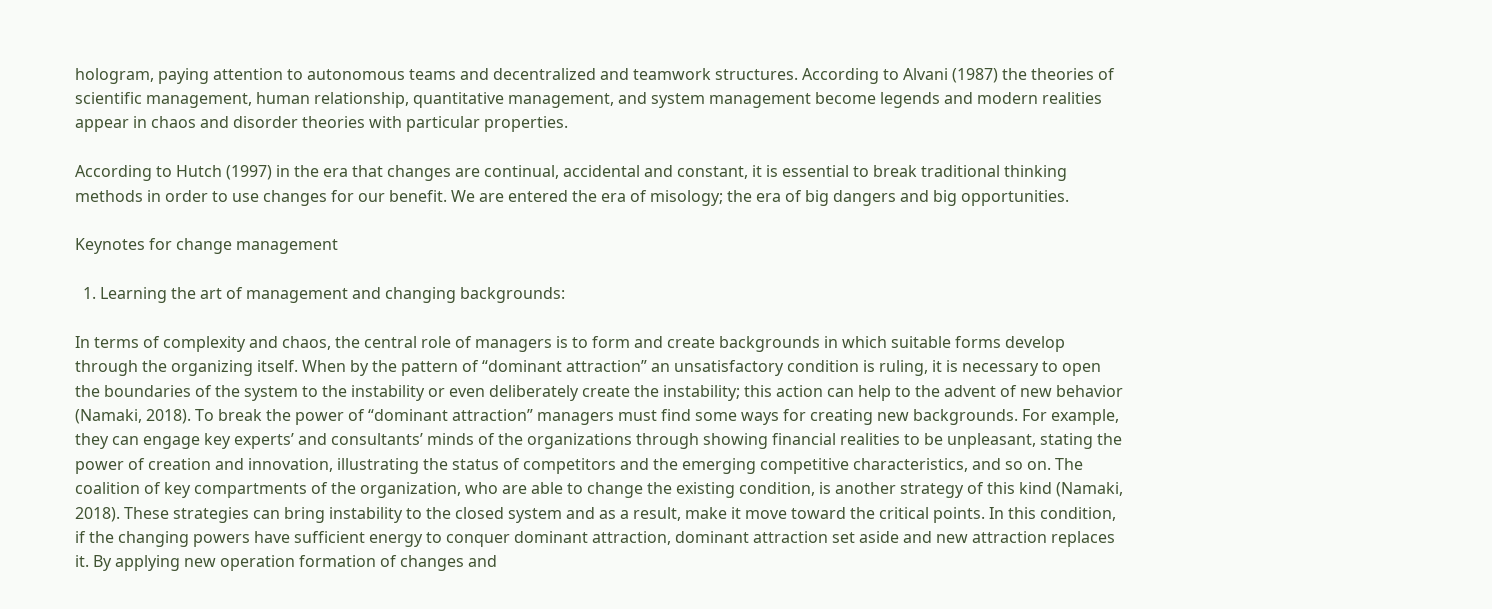hologram, paying attention to autonomous teams and decentralized and teamwork structures. According to Alvani (1987) the theories of scientific management, human relationship, quantitative management, and system management become legends and modern realities appear in chaos and disorder theories with particular properties.

According to Hutch (1997) in the era that changes are continual, accidental and constant, it is essential to break traditional thinking methods in order to use changes for our benefit. We are entered the era of misology; the era of big dangers and big opportunities.

Keynotes for change management

  1. Learning the art of management and changing backgrounds:

In terms of complexity and chaos, the central role of managers is to form and create backgrounds in which suitable forms develop through the organizing itself. When by the pattern of “dominant attraction” an unsatisfactory condition is ruling, it is necessary to open the boundaries of the system to the instability or even deliberately create the instability; this action can help to the advent of new behavior (Namaki, 2018). To break the power of “dominant attraction” managers must find some ways for creating new backgrounds. For example, they can engage key experts’ and consultants’ minds of the organizations through showing financial realities to be unpleasant, stating the power of creation and innovation, illustrating the status of competitors and the emerging competitive characteristics, and so on. The coalition of key compartments of the organization, who are able to change the existing condition, is another strategy of this kind (Namaki, 2018). These strategies can bring instability to the closed system and as a result, make it move toward the critical points. In this condition, if the changing powers have sufficient energy to conquer dominant attraction, dominant attraction set aside and new attraction replaces it. By applying new operation formation of changes and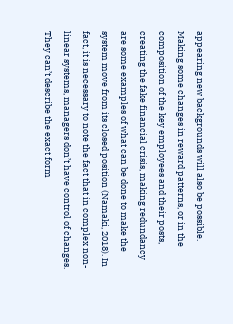appearing new backgrounds will also be possible. Making some changes in reward patterns, or in the composition of the key employees and their posts, creating the fake financial crisis, making redundancy are some examples of what can be done to make the system move from its closed position (Namaki, 2018). In fact, it is necessary to note the fact that in complex non-linear systems, managers don’t have control of changes. They can’t describe the exact form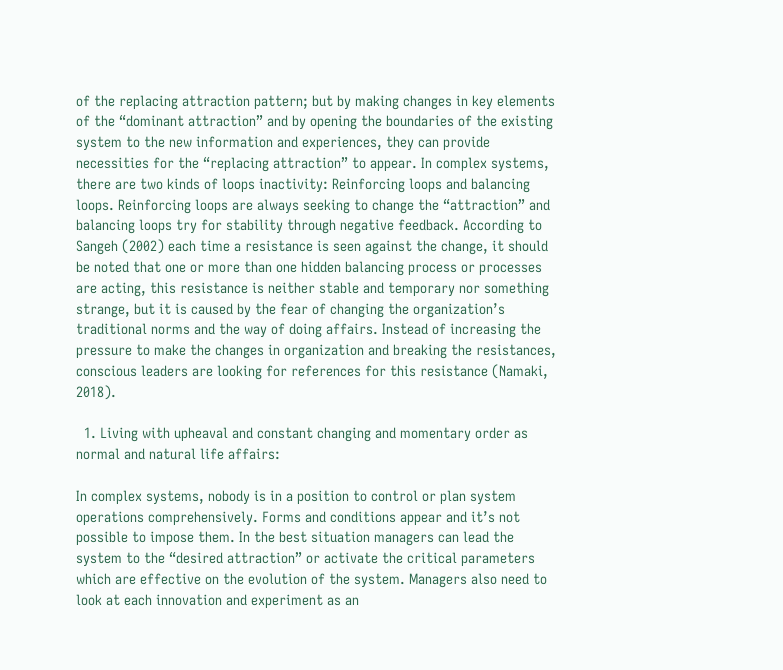of the replacing attraction pattern; but by making changes in key elements of the “dominant attraction” and by opening the boundaries of the existing system to the new information and experiences, they can provide necessities for the “replacing attraction” to appear. In complex systems, there are two kinds of loops inactivity: Reinforcing loops and balancing loops. Reinforcing loops are always seeking to change the “attraction” and balancing loops try for stability through negative feedback. According to Sangeh (2002) each time a resistance is seen against the change, it should be noted that one or more than one hidden balancing process or processes are acting, this resistance is neither stable and temporary nor something strange, but it is caused by the fear of changing the organization’s traditional norms and the way of doing affairs. Instead of increasing the pressure to make the changes in organization and breaking the resistances, conscious leaders are looking for references for this resistance (Namaki, 2018).

  1. Living with upheaval and constant changing and momentary order as normal and natural life affairs:

In complex systems, nobody is in a position to control or plan system operations comprehensively. Forms and conditions appear and it’s not possible to impose them. In the best situation managers can lead the system to the “desired attraction” or activate the critical parameters which are effective on the evolution of the system. Managers also need to look at each innovation and experiment as an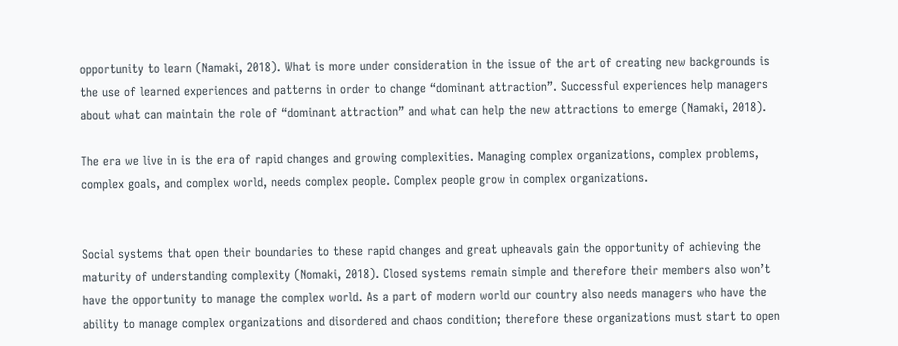opportunity to learn (Namaki, 2018). What is more under consideration in the issue of the art of creating new backgrounds is the use of learned experiences and patterns in order to change “dominant attraction”. Successful experiences help managers about what can maintain the role of “dominant attraction” and what can help the new attractions to emerge (Namaki, 2018).

The era we live in is the era of rapid changes and growing complexities. Managing complex organizations, complex problems, complex goals, and complex world, needs complex people. Complex people grow in complex organizations.


Social systems that open their boundaries to these rapid changes and great upheavals gain the opportunity of achieving the maturity of understanding complexity (Nomaki, 2018). Closed systems remain simple and therefore their members also won’t have the opportunity to manage the complex world. As a part of modern world our country also needs managers who have the ability to manage complex organizations and disordered and chaos condition; therefore these organizations must start to open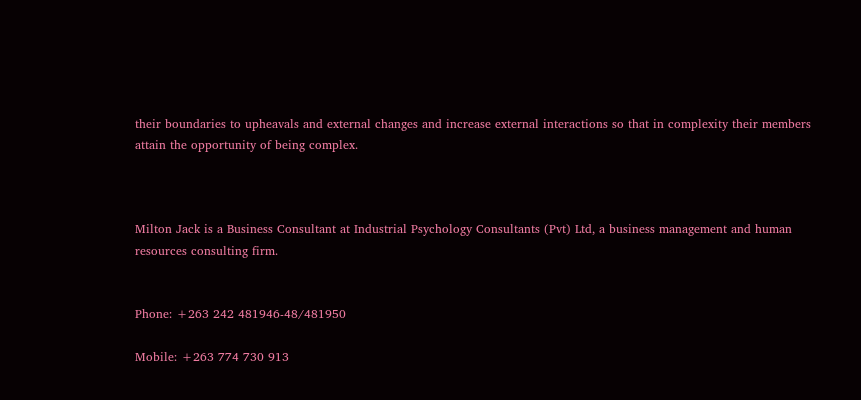their boundaries to upheavals and external changes and increase external interactions so that in complexity their members attain the opportunity of being complex.



Milton Jack is a Business Consultant at Industrial Psychology Consultants (Pvt) Ltd, a business management and human resources consulting firm.


Phone: +263 242 481946-48/481950

Mobile: +263 774 730 913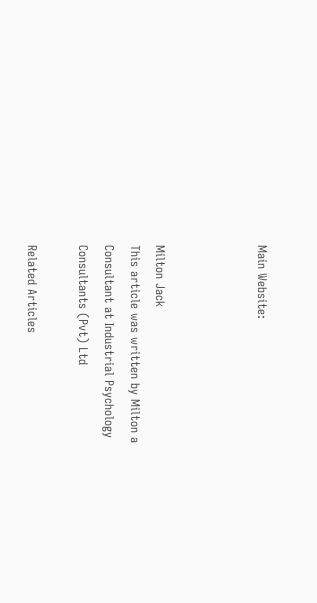Main Website:



Milton Jack
This article was written by Milton a Consultant at Industrial Psychology Consultants (Pvt) Ltd

Related Articles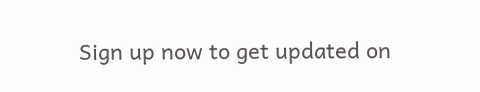Sign up now to get updated on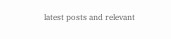latest posts and relevant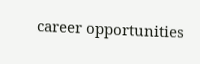career opportunities